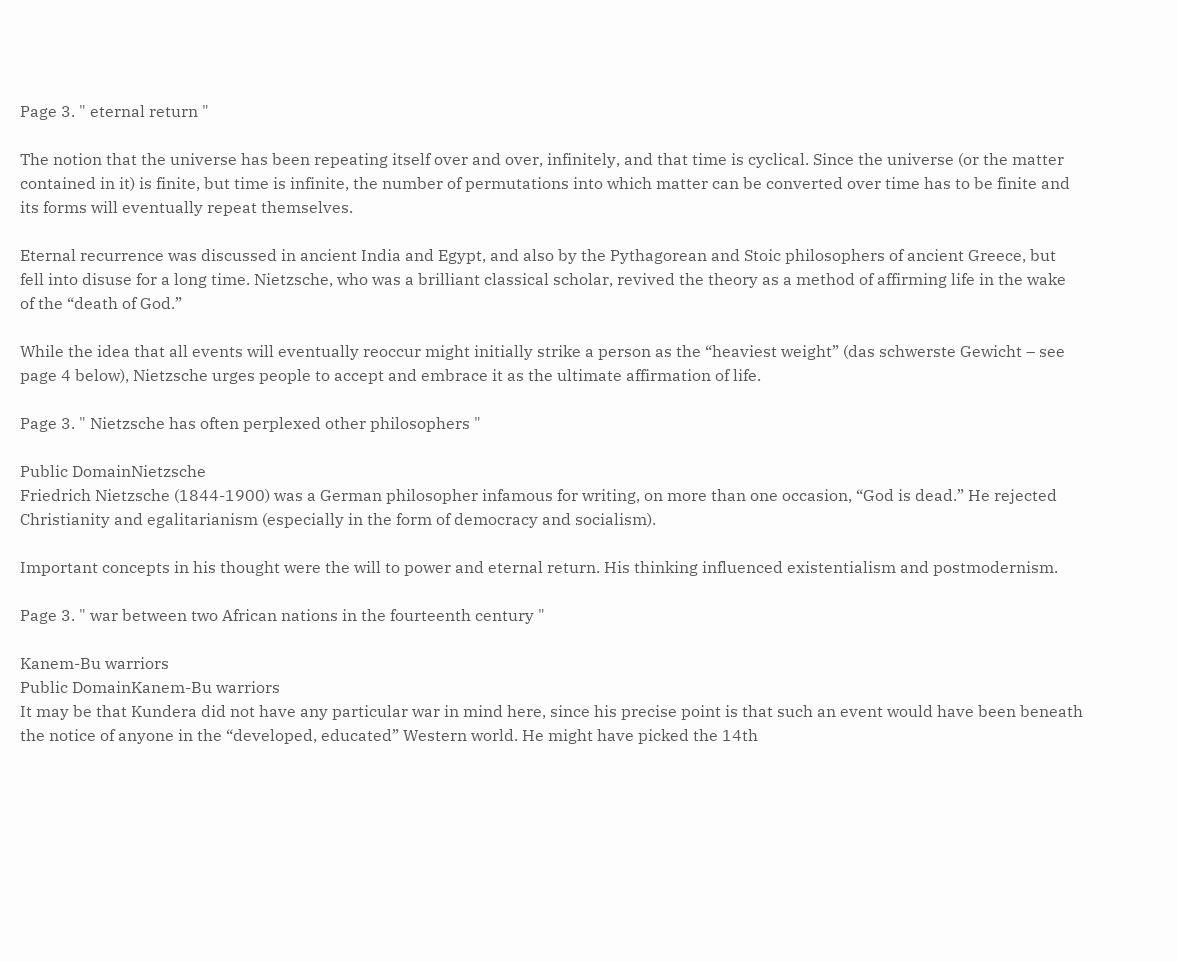Page 3. " eternal return "

The notion that the universe has been repeating itself over and over, infinitely, and that time is cyclical. Since the universe (or the matter contained in it) is finite, but time is infinite, the number of permutations into which matter can be converted over time has to be finite and its forms will eventually repeat themselves.

Eternal recurrence was discussed in ancient India and Egypt, and also by the Pythagorean and Stoic philosophers of ancient Greece, but fell into disuse for a long time. Nietzsche, who was a brilliant classical scholar, revived the theory as a method of affirming life in the wake of the “death of God.”

While the idea that all events will eventually reoccur might initially strike a person as the “heaviest weight” (das schwerste Gewicht – see page 4 below), Nietzsche urges people to accept and embrace it as the ultimate affirmation of life.

Page 3. " Nietzsche has often perplexed other philosophers "

Public DomainNietzsche
Friedrich Nietzsche (1844-1900) was a German philosopher infamous for writing, on more than one occasion, “God is dead.” He rejected Christianity and egalitarianism (especially in the form of democracy and socialism).

Important concepts in his thought were the will to power and eternal return. His thinking influenced existentialism and postmodernism.

Page 3. " war between two African nations in the fourteenth century "

Kanem-Bu warriors
Public DomainKanem-Bu warriors
It may be that Kundera did not have any particular war in mind here, since his precise point is that such an event would have been beneath the notice of anyone in the “developed, educated” Western world. He might have picked the 14th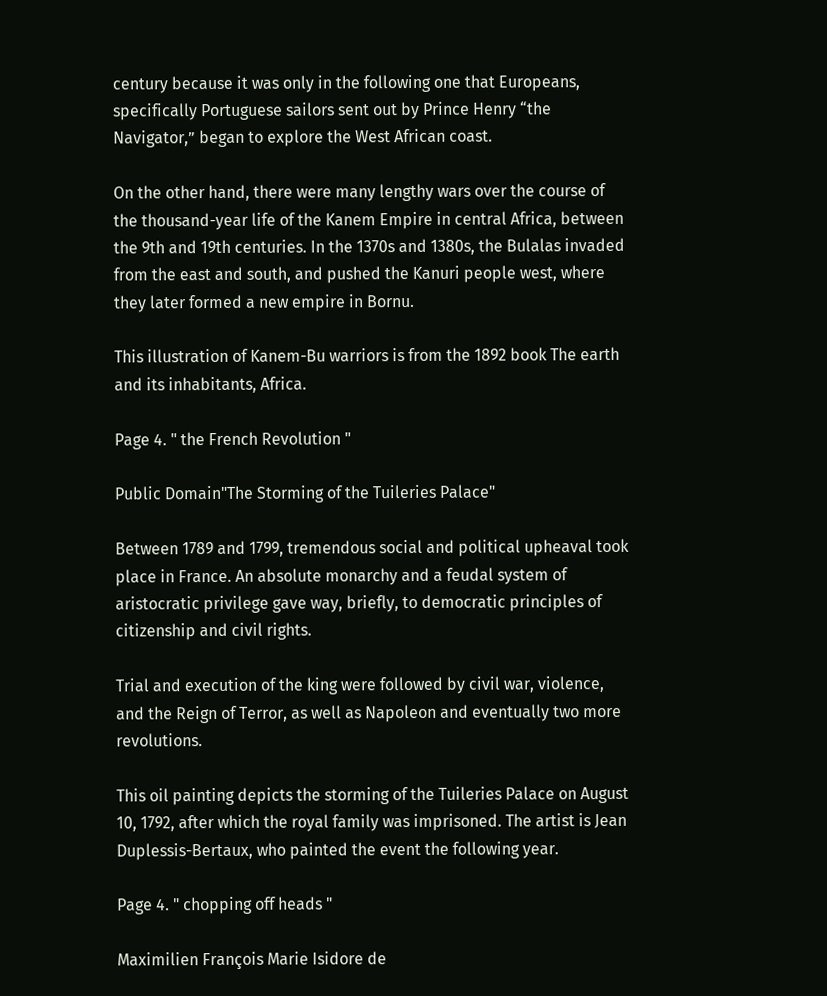century because it was only in the following one that Europeans, specifically Portuguese sailors sent out by Prince Henry “the Navigator,” began to explore the West African coast.

On the other hand, there were many lengthy wars over the course of the thousand-year life of the Kanem Empire in central Africa, between the 9th and 19th centuries. In the 1370s and 1380s, the Bulalas invaded from the east and south, and pushed the Kanuri people west, where they later formed a new empire in Bornu.

This illustration of Kanem-Bu warriors is from the 1892 book The earth and its inhabitants, Africa.

Page 4. " the French Revolution "

Public Domain"The Storming of the Tuileries Palace"

Between 1789 and 1799, tremendous social and political upheaval took place in France. An absolute monarchy and a feudal system of aristocratic privilege gave way, briefly, to democratic principles of citizenship and civil rights.

Trial and execution of the king were followed by civil war, violence, and the Reign of Terror, as well as Napoleon and eventually two more revolutions.

This oil painting depicts the storming of the Tuileries Palace on August 10, 1792, after which the royal family was imprisoned. The artist is Jean Duplessis-Bertaux, who painted the event the following year.

Page 4. " chopping off heads "

Maximilien François Marie Isidore de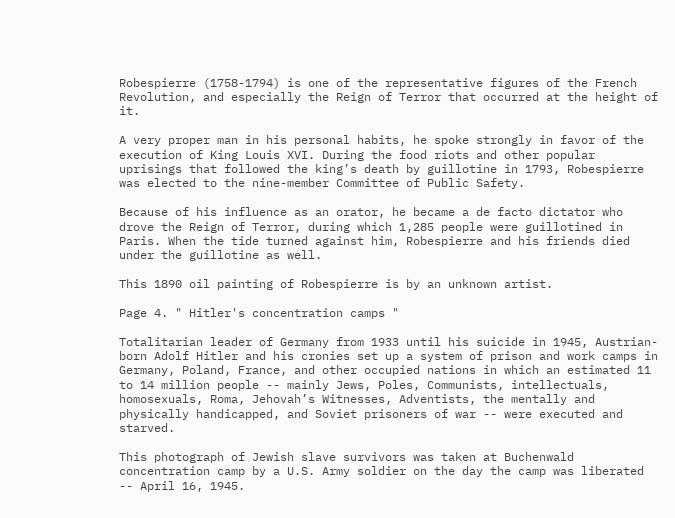Robespierre (1758-1794) is one of the representative figures of the French Revolution, and especially the Reign of Terror that occurred at the height of it.

A very proper man in his personal habits, he spoke strongly in favor of the execution of King Louis XVI. During the food riots and other popular uprisings that followed the king’s death by guillotine in 1793, Robespierre was elected to the nine-member Committee of Public Safety.

Because of his influence as an orator, he became a de facto dictator who drove the Reign of Terror, during which 1,285 people were guillotined in Paris. When the tide turned against him, Robespierre and his friends died under the guillotine as well.

This 1890 oil painting of Robespierre is by an unknown artist.

Page 4. " Hitler's concentration camps "

Totalitarian leader of Germany from 1933 until his suicide in 1945, Austrian-born Adolf Hitler and his cronies set up a system of prison and work camps in Germany, Poland, France, and other occupied nations in which an estimated 11 to 14 million people -- mainly Jews, Poles, Communists, intellectuals, homosexuals, Roma, Jehovah’s Witnesses, Adventists, the mentally and physically handicapped, and Soviet prisoners of war -- were executed and starved.

This photograph of Jewish slave survivors was taken at Buchenwald concentration camp by a U.S. Army soldier on the day the camp was liberated -- April 16, 1945.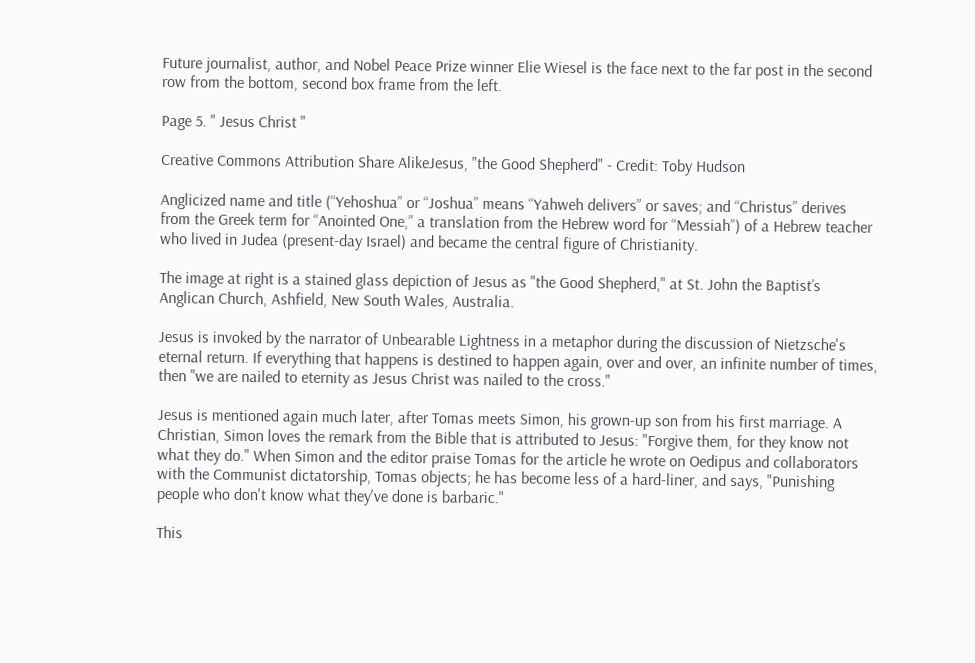Future journalist, author, and Nobel Peace Prize winner Elie Wiesel is the face next to the far post in the second row from the bottom, second box frame from the left.

Page 5. " Jesus Christ "

Creative Commons Attribution Share AlikeJesus, "the Good Shepherd" - Credit: Toby Hudson

Anglicized name and title (“Yehoshua” or “Joshua” means “Yahweh delivers” or saves; and “Christus” derives from the Greek term for “Anointed One,” a translation from the Hebrew word for “Messiah”) of a Hebrew teacher who lived in Judea (present-day Israel) and became the central figure of Christianity.

The image at right is a stained glass depiction of Jesus as "the Good Shepherd," at St. John the Baptist’s Anglican Church, Ashfield, New South Wales, Australia.

Jesus is invoked by the narrator of Unbearable Lightness in a metaphor during the discussion of Nietzsche's eternal return. If everything that happens is destined to happen again, over and over, an infinite number of times, then "we are nailed to eternity as Jesus Christ was nailed to the cross."

Jesus is mentioned again much later, after Tomas meets Simon, his grown-up son from his first marriage. A Christian, Simon loves the remark from the Bible that is attributed to Jesus: "Forgive them, for they know not what they do." When Simon and the editor praise Tomas for the article he wrote on Oedipus and collaborators with the Communist dictatorship, Tomas objects; he has become less of a hard-liner, and says, "Punishing people who don't know what they've done is barbaric."

This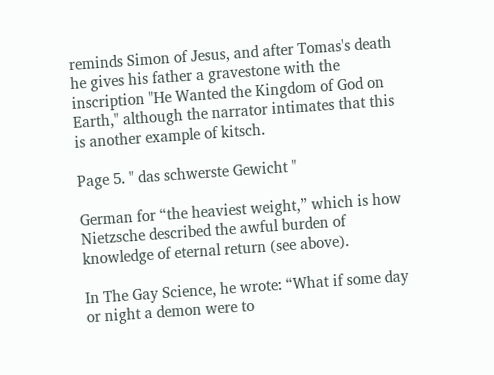reminds Simon of Jesus, and after Tomas's death he gives his father a gravestone with the inscription "He Wanted the Kingdom of God on Earth," although the narrator intimates that this is another example of kitsch.

Page 5. " das schwerste Gewicht "

German for “the heaviest weight,” which is how Nietzsche described the awful burden of knowledge of eternal return (see above).

In The Gay Science, he wrote: “What if some day or night a demon were to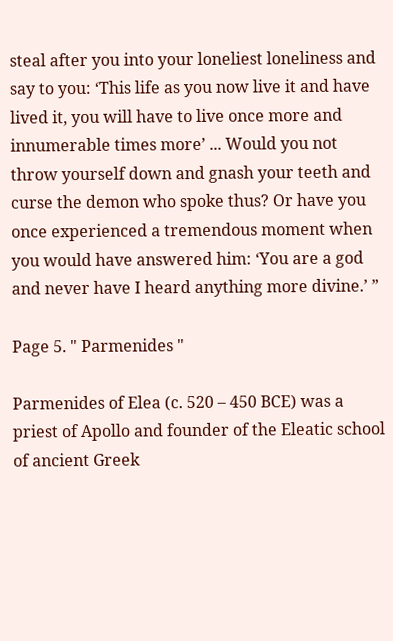steal after you into your loneliest loneliness and say to you: ‘This life as you now live it and have lived it, you will have to live once more and innumerable times more’ ... Would you not throw yourself down and gnash your teeth and curse the demon who spoke thus? Or have you once experienced a tremendous moment when you would have answered him: ‘You are a god and never have I heard anything more divine.’ ”

Page 5. " Parmenides "

Parmenides of Elea (c. 520 – 450 BCE) was a priest of Apollo and founder of the Eleatic school of ancient Greek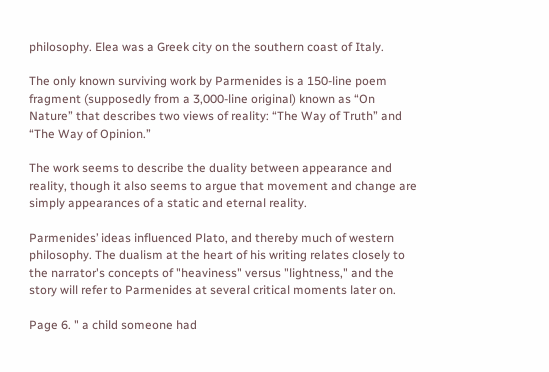philosophy. Elea was a Greek city on the southern coast of Italy.

The only known surviving work by Parmenides is a 150-line poem fragment (supposedly from a 3,000-line original) known as “On Nature” that describes two views of reality: “The Way of Truth” and “The Way of Opinion.”

The work seems to describe the duality between appearance and reality, though it also seems to argue that movement and change are simply appearances of a static and eternal reality.

Parmenides’ ideas influenced Plato, and thereby much of western philosophy. The dualism at the heart of his writing relates closely to the narrator's concepts of "heaviness" versus "lightness," and the story will refer to Parmenides at several critical moments later on.

Page 6. " a child someone had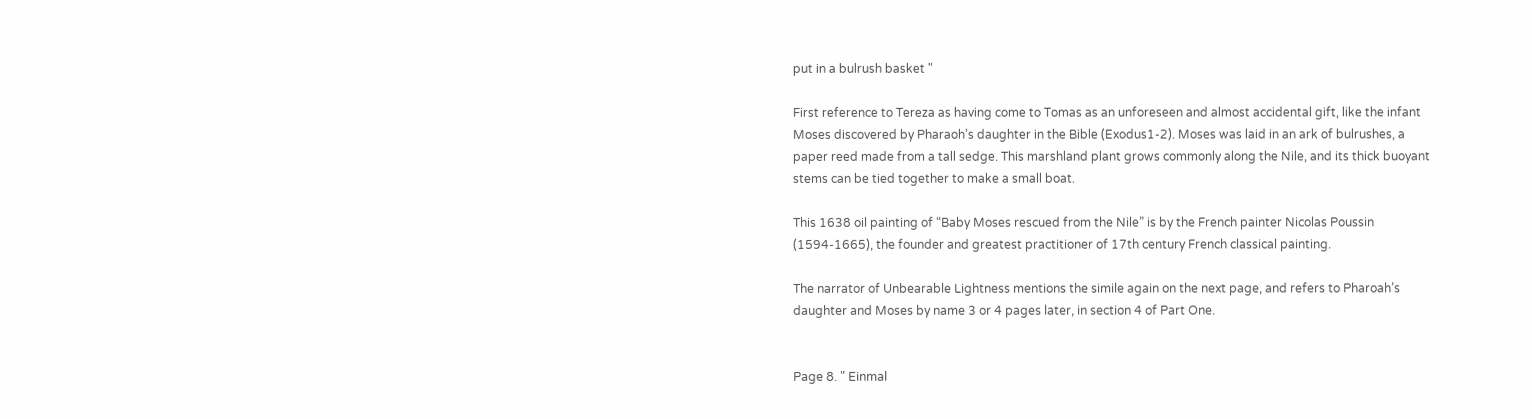put in a bulrush basket "

First reference to Tereza as having come to Tomas as an unforeseen and almost accidental gift, like the infant Moses discovered by Pharaoh’s daughter in the Bible (Exodus1-2). Moses was laid in an ark of bulrushes, a paper reed made from a tall sedge. This marshland plant grows commonly along the Nile, and its thick buoyant stems can be tied together to make a small boat.

This 1638 oil painting of “Baby Moses rescued from the Nile” is by the French painter Nicolas Poussin (1594-1665), the founder and greatest practitioner of 17th century French classical painting.

The narrator of Unbearable Lightness mentions the simile again on the next page, and refers to Pharoah’s daughter and Moses by name 3 or 4 pages later, in section 4 of Part One.


Page 8. " Einmal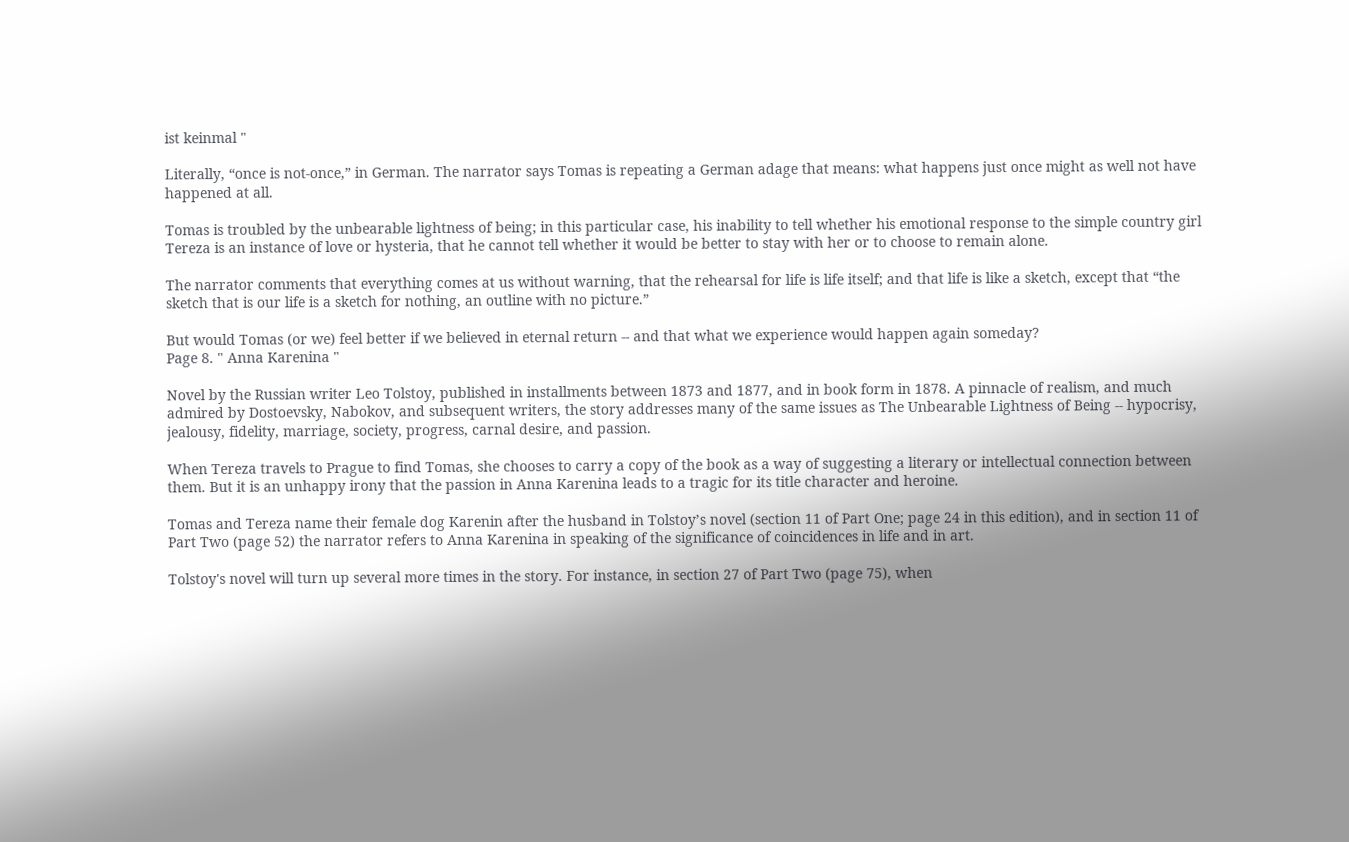ist keinmal "

Literally, “once is not-once,” in German. The narrator says Tomas is repeating a German adage that means: what happens just once might as well not have happened at all.

Tomas is troubled by the unbearable lightness of being; in this particular case, his inability to tell whether his emotional response to the simple country girl Tereza is an instance of love or hysteria, that he cannot tell whether it would be better to stay with her or to choose to remain alone.

The narrator comments that everything comes at us without warning, that the rehearsal for life is life itself; and that life is like a sketch, except that “the sketch that is our life is a sketch for nothing, an outline with no picture.”

But would Tomas (or we) feel better if we believed in eternal return -- and that what we experience would happen again someday?
Page 8. " Anna Karenina "

Novel by the Russian writer Leo Tolstoy, published in installments between 1873 and 1877, and in book form in 1878. A pinnacle of realism, and much admired by Dostoevsky, Nabokov, and subsequent writers, the story addresses many of the same issues as The Unbearable Lightness of Being -- hypocrisy, jealousy, fidelity, marriage, society, progress, carnal desire, and passion.

When Tereza travels to Prague to find Tomas, she chooses to carry a copy of the book as a way of suggesting a literary or intellectual connection between them. But it is an unhappy irony that the passion in Anna Karenina leads to a tragic for its title character and heroine.

Tomas and Tereza name their female dog Karenin after the husband in Tolstoy’s novel (section 11 of Part One; page 24 in this edition), and in section 11 of Part Two (page 52) the narrator refers to Anna Karenina in speaking of the significance of coincidences in life and in art.

Tolstoy's novel will turn up several more times in the story. For instance, in section 27 of Part Two (page 75), when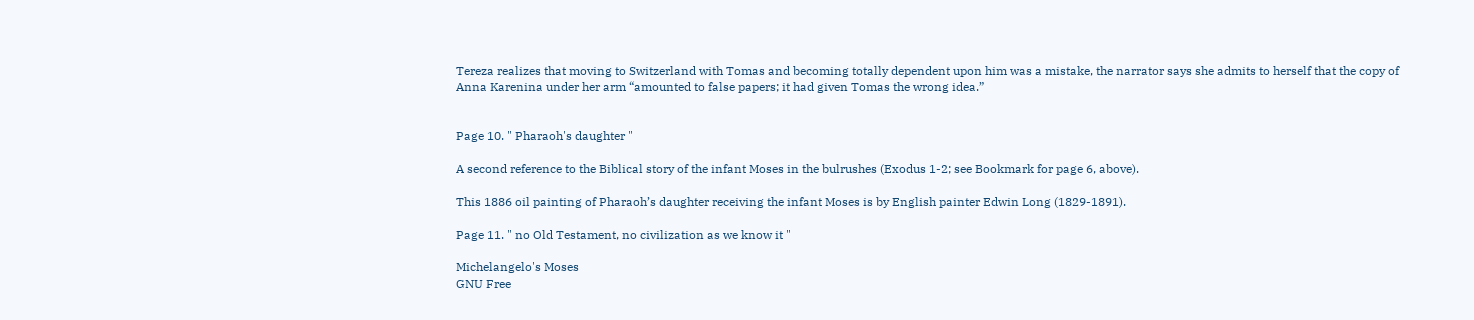Tereza realizes that moving to Switzerland with Tomas and becoming totally dependent upon him was a mistake, the narrator says she admits to herself that the copy of Anna Karenina under her arm “amounted to false papers; it had given Tomas the wrong idea.”


Page 10. " Pharaoh's daughter "

A second reference to the Biblical story of the infant Moses in the bulrushes (Exodus 1-2; see Bookmark for page 6, above).

This 1886 oil painting of Pharaoh’s daughter receiving the infant Moses is by English painter Edwin Long (1829-1891).

Page 11. " no Old Testament, no civilization as we know it "

Michelangelo's Moses
GNU Free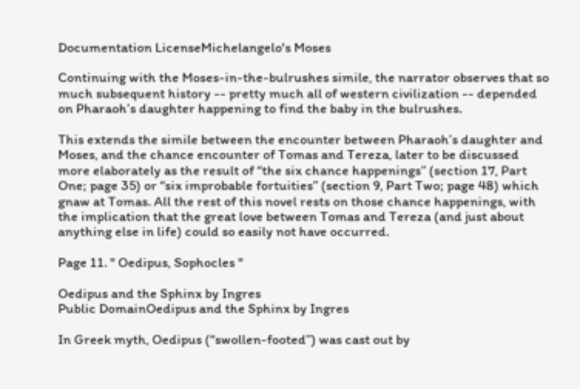Documentation LicenseMichelangelo's Moses

Continuing with the Moses-in-the-bulrushes simile, the narrator observes that so much subsequent history -- pretty much all of western civilization -- depended on Pharaoh’s daughter happening to find the baby in the bulrushes.

This extends the simile between the encounter between Pharaoh’s daughter and Moses, and the chance encounter of Tomas and Tereza, later to be discussed more elaborately as the result of “the six chance happenings” (section 17, Part One; page 35) or “six improbable fortuities” (section 9, Part Two; page 48) which gnaw at Tomas. All the rest of this novel rests on those chance happenings, with the implication that the great love between Tomas and Tereza (and just about anything else in life) could so easily not have occurred.

Page 11. " Oedipus, Sophocles "

Oedipus and the Sphinx by Ingres
Public DomainOedipus and the Sphinx by Ingres

In Greek myth, Oedipus (“swollen-footed”) was cast out by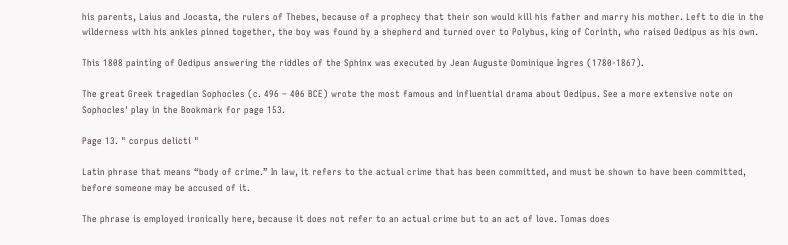his parents, Laius and Jocasta, the rulers of Thebes, because of a prophecy that their son would kill his father and marry his mother. Left to die in the wilderness with his ankles pinned together, the boy was found by a shepherd and turned over to Polybus, king of Corinth, who raised Oedipus as his own.

This 1808 painting of Oedipus answering the riddles of the Sphinx was executed by Jean Auguste Dominique Ingres (1780-1867).

The great Greek tragedian Sophocles (c. 496 – 406 BCE) wrote the most famous and influential drama about Oedipus. See a more extensive note on Sophocles' play in the Bookmark for page 153.

Page 13. " corpus delicti "

Latin phrase that means “body of crime.” In law, it refers to the actual crime that has been committed, and must be shown to have been committed, before someone may be accused of it.

The phrase is employed ironically here, because it does not refer to an actual crime but to an act of love. Tomas does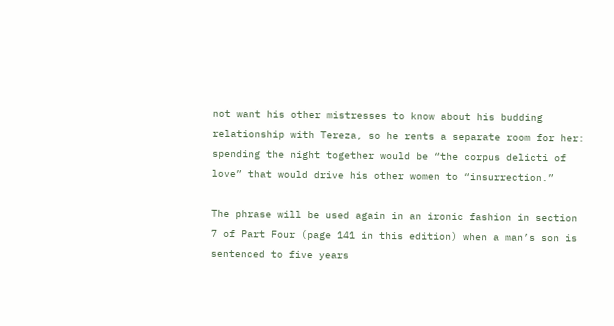not want his other mistresses to know about his budding relationship with Tereza, so he rents a separate room for her: spending the night together would be “the corpus delicti of love” that would drive his other women to “insurrection.”

The phrase will be used again in an ironic fashion in section 7 of Part Four (page 141 in this edition) when a man’s son is sentenced to five years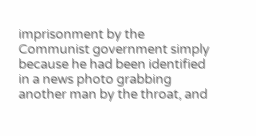imprisonment by the Communist government simply because he had been identified in a news photo grabbing another man by the throat, and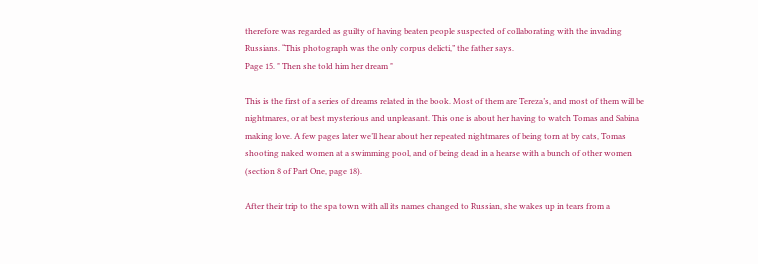therefore was regarded as guilty of having beaten people suspected of collaborating with the invading Russians. “This photograph was the only corpus delicti,” the father says.
Page 15. " Then she told him her dream "

This is the first of a series of dreams related in the book. Most of them are Tereza’s, and most of them will be nightmares, or at best mysterious and unpleasant. This one is about her having to watch Tomas and Sabina making love. A few pages later we’ll hear about her repeated nightmares of being torn at by cats, Tomas shooting naked women at a swimming pool, and of being dead in a hearse with a bunch of other women (section 8 of Part One, page 18).

After their trip to the spa town with all its names changed to Russian, she wakes up in tears from a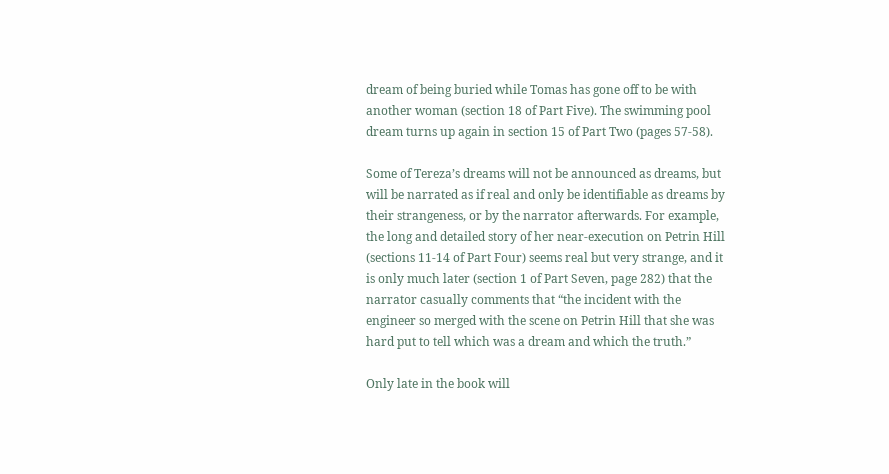dream of being buried while Tomas has gone off to be with another woman (section 18 of Part Five). The swimming pool dream turns up again in section 15 of Part Two (pages 57-58).

Some of Tereza’s dreams will not be announced as dreams, but will be narrated as if real and only be identifiable as dreams by their strangeness, or by the narrator afterwards. For example, the long and detailed story of her near-execution on Petrin Hill (sections 11-14 of Part Four) seems real but very strange, and it is only much later (section 1 of Part Seven, page 282) that the narrator casually comments that “the incident with the engineer so merged with the scene on Petrin Hill that she was hard put to tell which was a dream and which the truth.”

Only late in the book will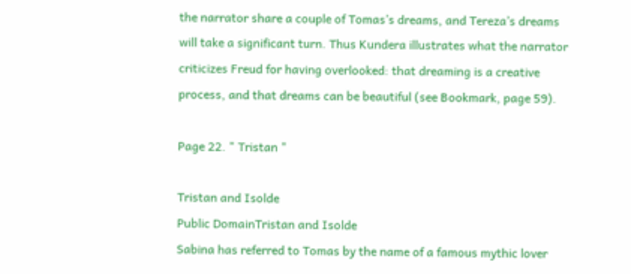the narrator share a couple of Tomas’s dreams, and Tereza’s dreams will take a significant turn. Thus Kundera illustrates what the narrator criticizes Freud for having overlooked: that dreaming is a creative process, and that dreams can be beautiful (see Bookmark, page 59).

Page 22. " Tristan "

Tristan and Isolde
Public DomainTristan and Isolde
Sabina has referred to Tomas by the name of a famous mythic lover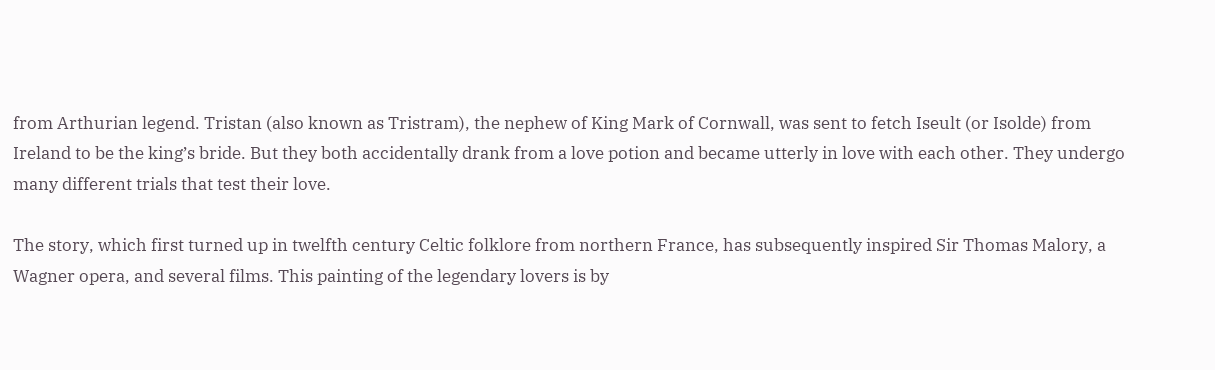from Arthurian legend. Tristan (also known as Tristram), the nephew of King Mark of Cornwall, was sent to fetch Iseult (or Isolde) from Ireland to be the king’s bride. But they both accidentally drank from a love potion and became utterly in love with each other. They undergo many different trials that test their love.

The story, which first turned up in twelfth century Celtic folklore from northern France, has subsequently inspired Sir Thomas Malory, a Wagner opera, and several films. This painting of the legendary lovers is by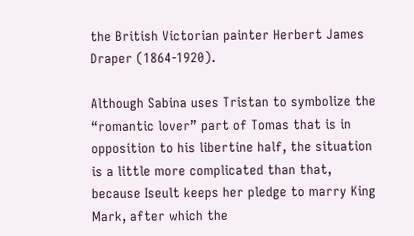the British Victorian painter Herbert James Draper (1864-1920).

Although Sabina uses Tristan to symbolize the “romantic lover” part of Tomas that is in opposition to his libertine half, the situation is a little more complicated than that, because Iseult keeps her pledge to marry King Mark, after which the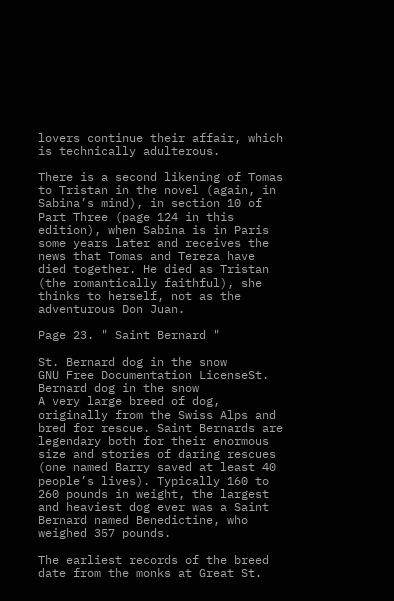lovers continue their affair, which is technically adulterous.

There is a second likening of Tomas to Tristan in the novel (again, in Sabina’s mind), in section 10 of Part Three (page 124 in this edition), when Sabina is in Paris some years later and receives the news that Tomas and Tereza have died together. He died as Tristan (the romantically faithful), she thinks to herself, not as the adventurous Don Juan.

Page 23. " Saint Bernard "

St. Bernard dog in the snow
GNU Free Documentation LicenseSt. Bernard dog in the snow
A very large breed of dog, originally from the Swiss Alps and bred for rescue. Saint Bernards are legendary both for their enormous size and stories of daring rescues (one named Barry saved at least 40 people’s lives). Typically 160 to 260 pounds in weight, the largest and heaviest dog ever was a Saint Bernard named Benedictine, who weighed 357 pounds.

The earliest records of the breed date from the monks at Great St.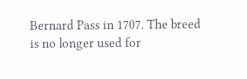Bernard Pass in 1707. The breed is no longer used for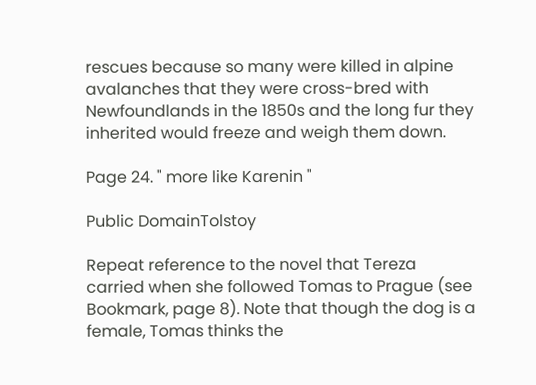rescues because so many were killed in alpine avalanches that they were cross-bred with Newfoundlands in the 1850s and the long fur they inherited would freeze and weigh them down.

Page 24. " more like Karenin "

Public DomainTolstoy

Repeat reference to the novel that Tereza carried when she followed Tomas to Prague (see Bookmark, page 8). Note that though the dog is a female, Tomas thinks the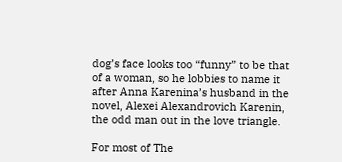dog’s face looks too “funny” to be that of a woman, so he lobbies to name it after Anna Karenina’s husband in the novel, Alexei Alexandrovich Karenin, the odd man out in the love triangle.

For most of The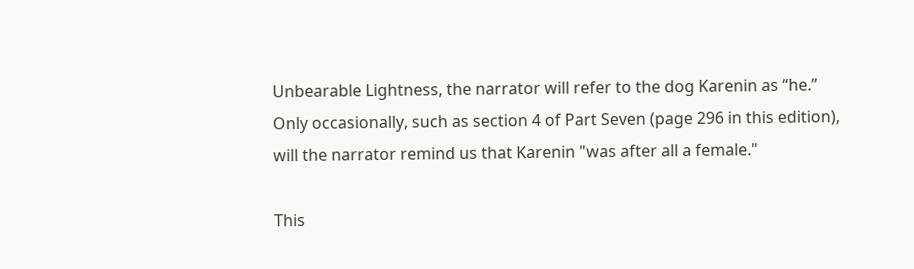Unbearable Lightness, the narrator will refer to the dog Karenin as “he.” Only occasionally, such as section 4 of Part Seven (page 296 in this edition), will the narrator remind us that Karenin "was after all a female."

This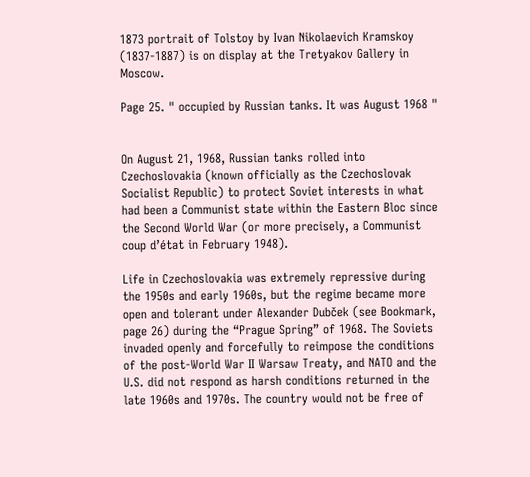1873 portrait of Tolstoy by Ivan Nikolaevich Kramskoy (1837-1887) is on display at the Tretyakov Gallery in Moscow.

Page 25. " occupied by Russian tanks. It was August 1968 "


On August 21, 1968, Russian tanks rolled into Czechoslovakia (known officially as the Czechoslovak Socialist Republic) to protect Soviet interests in what had been a Communist state within the Eastern Bloc since the Second World War (or more precisely, a Communist coup d’état in February 1948).

Life in Czechoslovakia was extremely repressive during the 1950s and early 1960s, but the regime became more open and tolerant under Alexander Dubček (see Bookmark, page 26) during the “Prague Spring” of 1968. The Soviets invaded openly and forcefully to reimpose the conditions of the post-World War II Warsaw Treaty, and NATO and the U.S. did not respond as harsh conditions returned in the late 1960s and 1970s. The country would not be free of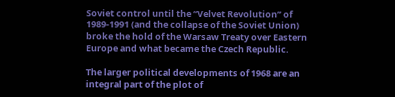Soviet control until the “Velvet Revolution” of 1989-1991 (and the collapse of the Soviet Union) broke the hold of the Warsaw Treaty over Eastern Europe and what became the Czech Republic.

The larger political developments of 1968 are an integral part of the plot of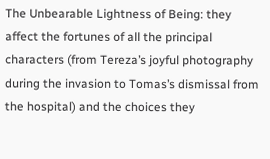The Unbearable Lightness of Being: they affect the fortunes of all the principal characters (from Tereza’s joyful photography during the invasion to Tomas’s dismissal from the hospital) and the choices they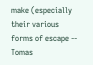make (especially their various forms of escape -- Tomas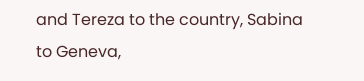and Tereza to the country, Sabina to Geneva,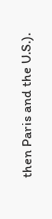then Paris and the U.S.).